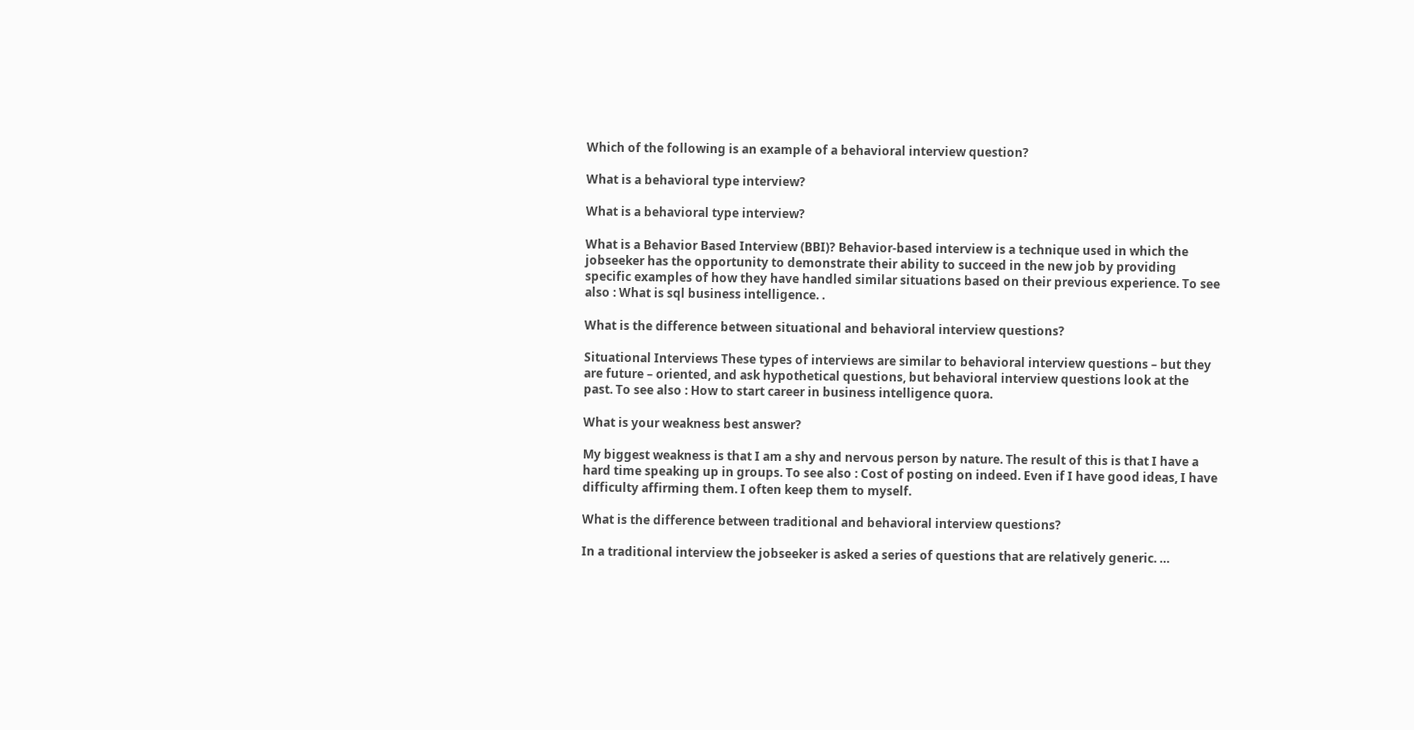Which of the following is an example of a behavioral interview question?

What is a behavioral type interview?

What is a behavioral type interview?

What is a Behavior Based Interview (BBI)? Behavior-based interview is a technique used in which the jobseeker has the opportunity to demonstrate their ability to succeed in the new job by providing specific examples of how they have handled similar situations based on their previous experience. To see also : What is sql business intelligence. .

What is the difference between situational and behavioral interview questions?

Situational Interviews These types of interviews are similar to behavioral interview questions – but they are future – oriented, and ask hypothetical questions, but behavioral interview questions look at the past. To see also : How to start career in business intelligence quora.

What is your weakness best answer?

My biggest weakness is that I am a shy and nervous person by nature. The result of this is that I have a hard time speaking up in groups. To see also : Cost of posting on indeed. Even if I have good ideas, I have difficulty affirming them. I often keep them to myself.

What is the difference between traditional and behavioral interview questions?

In a traditional interview the jobseeker is asked a series of questions that are relatively generic. …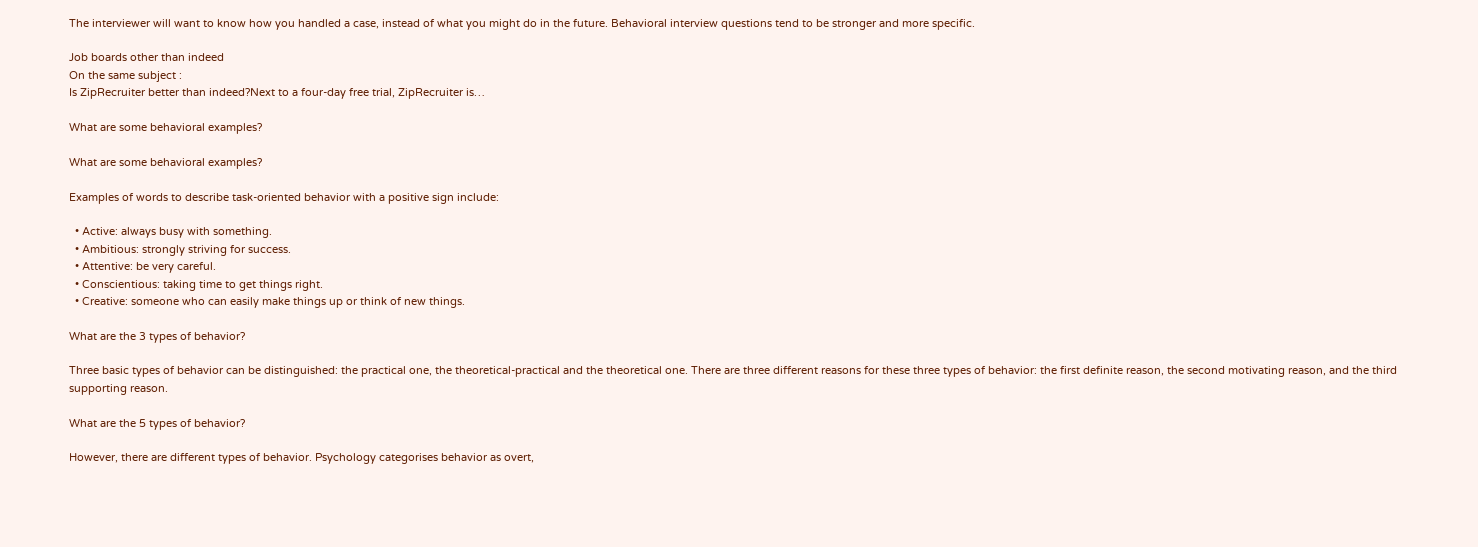The interviewer will want to know how you handled a case, instead of what you might do in the future. Behavioral interview questions tend to be stronger and more specific.

Job boards other than indeed
On the same subject :
Is ZipRecruiter better than indeed?Next to a four-day free trial, ZipRecruiter is…

What are some behavioral examples?

What are some behavioral examples?

Examples of words to describe task-oriented behavior with a positive sign include:

  • Active: always busy with something.
  • Ambitious: strongly striving for success.
  • Attentive: be very careful.
  • Conscientious: taking time to get things right.
  • Creative: someone who can easily make things up or think of new things.

What are the 3 types of behavior?

Three basic types of behavior can be distinguished: the practical one, the theoretical-practical and the theoretical one. There are three different reasons for these three types of behavior: the first definite reason, the second motivating reason, and the third supporting reason.

What are the 5 types of behavior?

However, there are different types of behavior. Psychology categorises behavior as overt,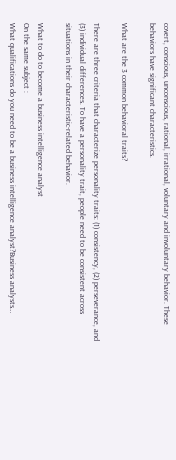covert, conscious, unconscious, rational, irrational, voluntary and involuntary behavior. These behaviors have significant characteristics.

What are the 3 common behavioral traits?

There are three criteria that characterize personality traits: (1) consistency, (2) perseverance, and (3) individual differences. To have a personality trait, people need to be consistent across situations in their characteristic-related behavior.

What to do to become a business intelligence analyst
On the same subject :
What qualifications do you need to be a business intelligence analyst?Business analysts…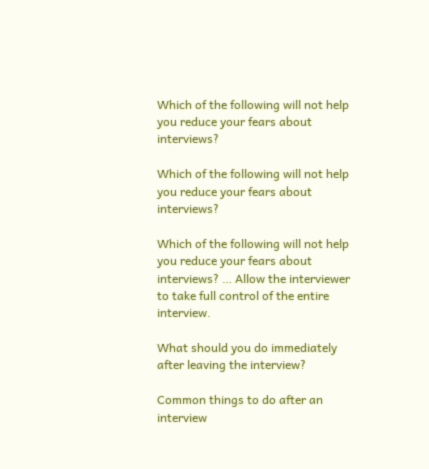Which of the following will not help you reduce your fears about interviews?

Which of the following will not help you reduce your fears about interviews?

Which of the following will not help you reduce your fears about interviews? … Allow the interviewer to take full control of the entire interview.

What should you do immediately after leaving the interview?

Common things to do after an interview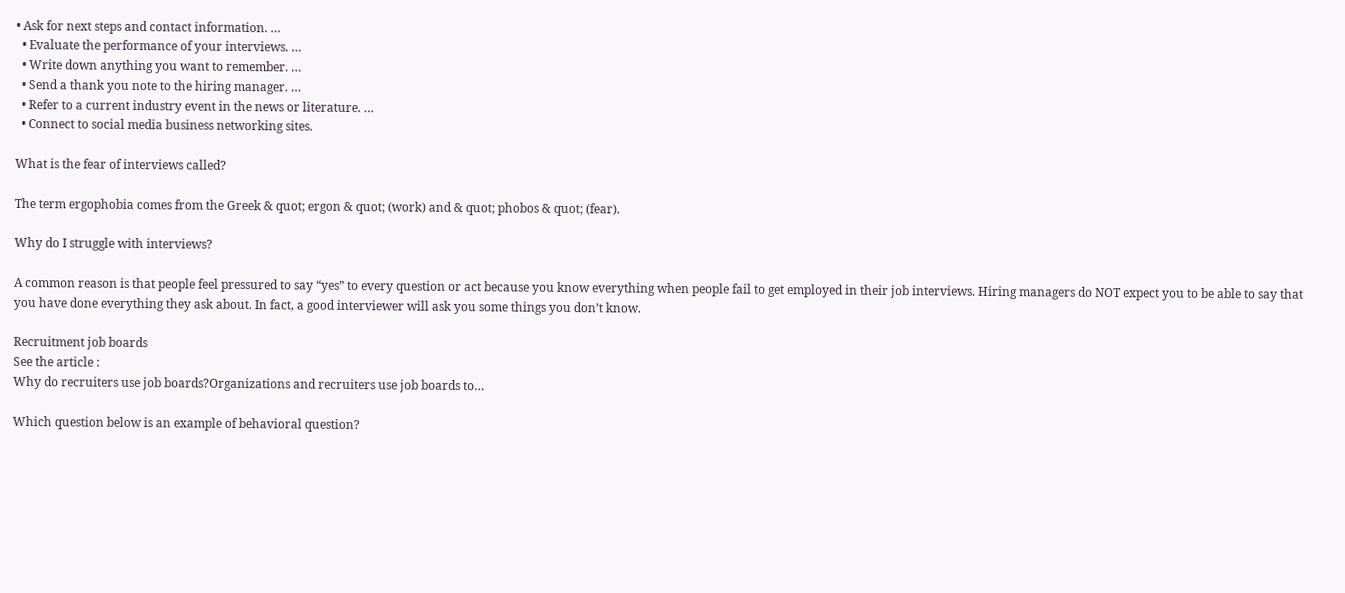• Ask for next steps and contact information. …
  • Evaluate the performance of your interviews. …
  • Write down anything you want to remember. …
  • Send a thank you note to the hiring manager. …
  • Refer to a current industry event in the news or literature. …
  • Connect to social media business networking sites.

What is the fear of interviews called?

The term ergophobia comes from the Greek & quot; ergon & quot; (work) and & quot; phobos & quot; (fear).

Why do I struggle with interviews?

A common reason is that people feel pressured to say “yes” to every question or act because you know everything when people fail to get employed in their job interviews. Hiring managers do NOT expect you to be able to say that you have done everything they ask about. In fact, a good interviewer will ask you some things you don’t know.

Recruitment job boards
See the article :
Why do recruiters use job boards?Organizations and recruiters use job boards to…

Which question below is an example of behavioral question?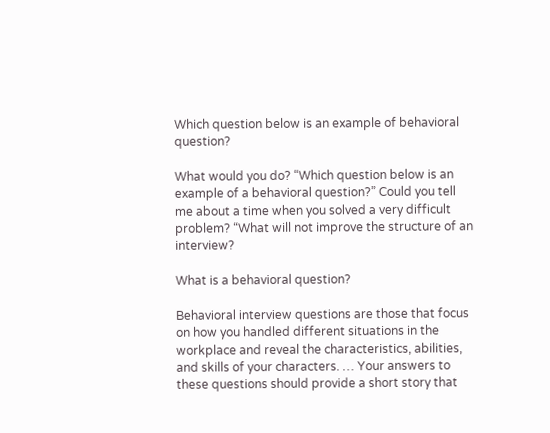Which question below is an example of behavioral question?

What would you do? “Which question below is an example of a behavioral question?” Could you tell me about a time when you solved a very difficult problem? “What will not improve the structure of an interview?

What is a behavioral question?

Behavioral interview questions are those that focus on how you handled different situations in the workplace and reveal the characteristics, abilities, and skills of your characters. … Your answers to these questions should provide a short story that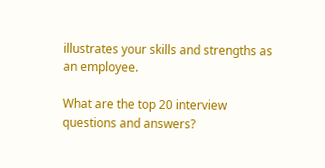illustrates your skills and strengths as an employee.

What are the top 20 interview questions and answers?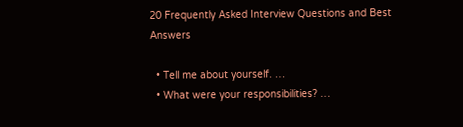20 Frequently Asked Interview Questions and Best Answers

  • Tell me about yourself. …
  • What were your responsibilities? …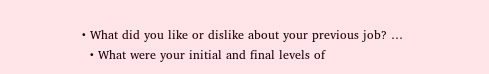• What did you like or dislike about your previous job? …
  • What were your initial and final levels of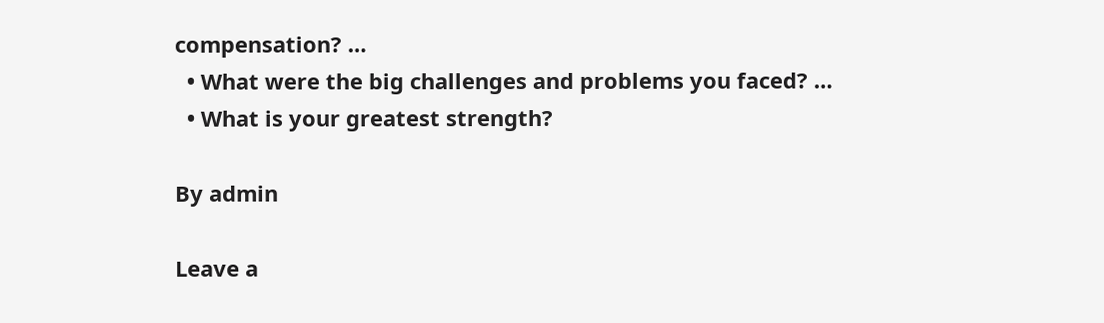compensation? …
  • What were the big challenges and problems you faced? …
  • What is your greatest strength?

By admin

Leave a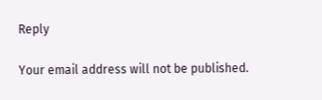Reply

Your email address will not be published.